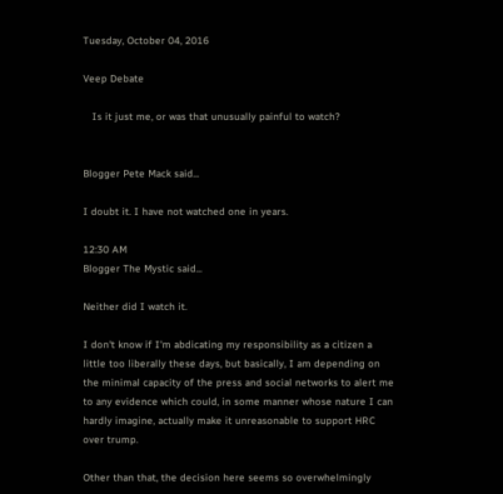Tuesday, October 04, 2016

Veep Debate

   Is it just me, or was that unusually painful to watch?


Blogger Pete Mack said...

I doubt it. I have not watched one in years.

12:30 AM
Blogger The Mystic said...

Neither did I watch it.

I don't know if I'm abdicating my responsibility as a citizen a little too liberally these days, but basically, I am depending on the minimal capacity of the press and social networks to alert me to any evidence which could, in some manner whose nature I can hardly imagine, actually make it unreasonable to support HRC over trump.

Other than that, the decision here seems so overwhelmingly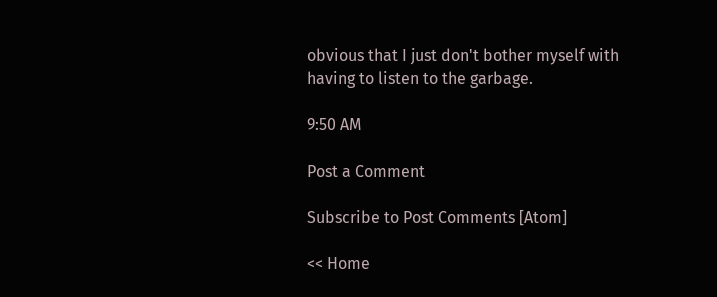obvious that I just don't bother myself with having to listen to the garbage.

9:50 AM

Post a Comment

Subscribe to Post Comments [Atom]

<< Home